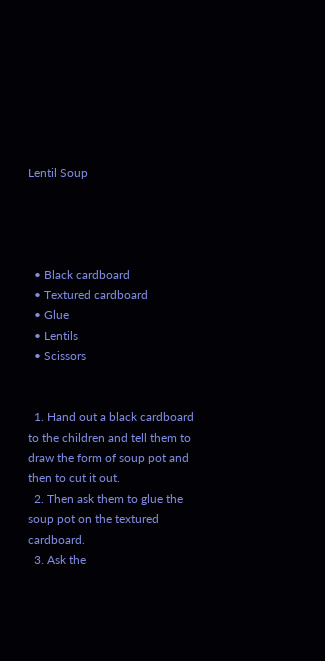Lentil Soup




  • Black cardboard
  • Textured cardboard
  • Glue
  • Lentils
  • Scissors


  1. Hand out a black cardboard to the children and tell them to draw the form of soup pot and then to cut it out.
  2. Then ask them to glue the soup pot on the textured cardboard.
  3. Ask the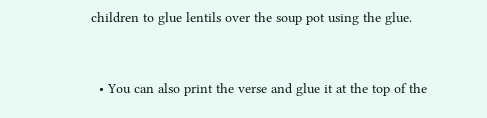children to glue lentils over the soup pot using the glue.


  • You can also print the verse and glue it at the top of the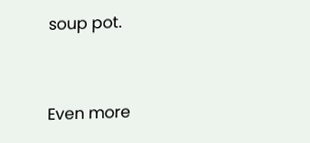soup pot.


Even more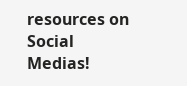resources on Social Medias!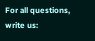For all questions, write us: